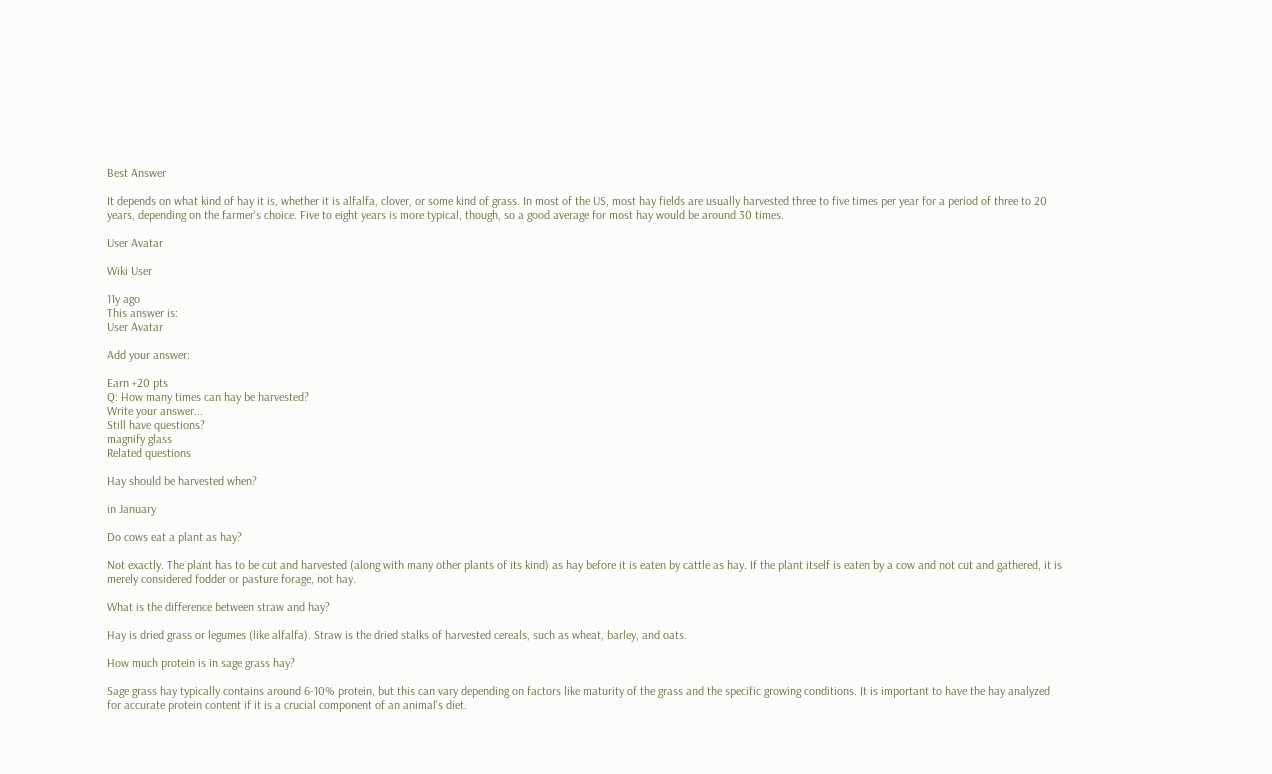Best Answer

It depends on what kind of hay it is, whether it is alfalfa, clover, or some kind of grass. In most of the US, most hay fields are usually harvested three to five times per year for a period of three to 20 years, depending on the farmer's choice. Five to eight years is more typical, though, so a good average for most hay would be around 30 times.

User Avatar

Wiki User

11y ago
This answer is:
User Avatar

Add your answer:

Earn +20 pts
Q: How many times can hay be harvested?
Write your answer...
Still have questions?
magnify glass
Related questions

Hay should be harvested when?

in January

Do cows eat a plant as hay?

Not exactly. The plant has to be cut and harvested (along with many other plants of its kind) as hay before it is eaten by cattle as hay. If the plant itself is eaten by a cow and not cut and gathered, it is merely considered fodder or pasture forage, not hay.

What is the difference between straw and hay?

Hay is dried grass or legumes (like alfalfa). Straw is the dried stalks of harvested cereals, such as wheat, barley, and oats.

How much protein is in sage grass hay?

Sage grass hay typically contains around 6-10% protein, but this can vary depending on factors like maturity of the grass and the specific growing conditions. It is important to have the hay analyzed for accurate protein content if it is a crucial component of an animal's diet.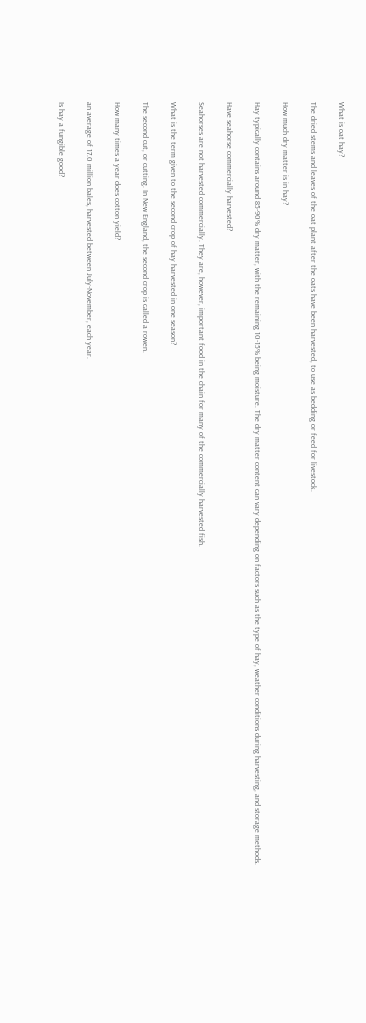What is oat hay?

The dried stems and leaves of the oat plant after the oats have been harvested, to use as bedding or feed for livestock.

How much dry matter is in hay?

Hay typically contains around 85-90% dry matter, with the remaining 10-15% being moisture. The dry matter content can vary depending on factors such as the type of hay, weather conditions during harvesting, and storage methods.

Have seahorse commercially harvested?

Seahorses are not harvested commercially. They are, however, important food in the chain for many of the commercially harvested fish.

What is the term given to the second crop of hay harvested in one season?

The second cut, or cutting. In New England, the second crop is called a rowen.

How many times a year does cotton yield?

an average of 17.0 million bales, harvested between July-November, each year.

Is hay a fungible good?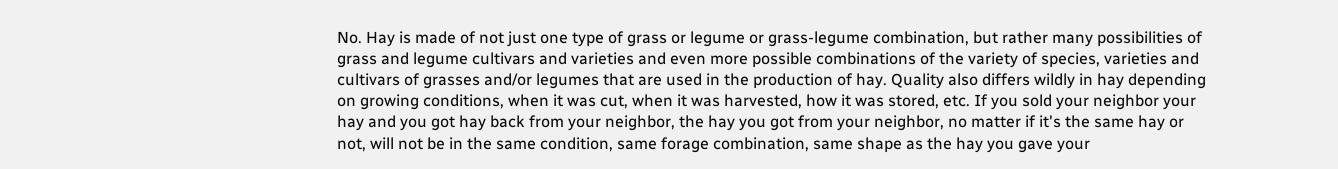No. Hay is made of not just one type of grass or legume or grass-legume combination, but rather many possibilities of grass and legume cultivars and varieties and even more possible combinations of the variety of species, varieties and cultivars of grasses and/or legumes that are used in the production of hay. Quality also differs wildly in hay depending on growing conditions, when it was cut, when it was harvested, how it was stored, etc. If you sold your neighbor your hay and you got hay back from your neighbor, the hay you got from your neighbor, no matter if it's the same hay or not, will not be in the same condition, same forage combination, same shape as the hay you gave your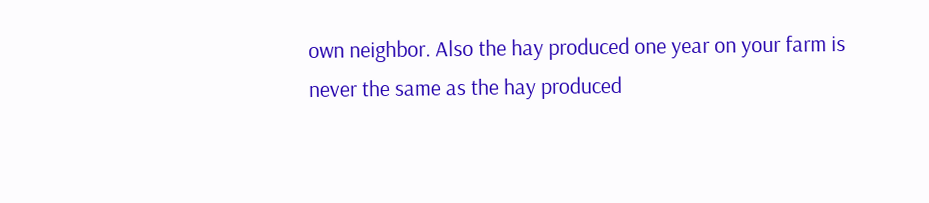own neighbor. Also the hay produced one year on your farm is never the same as the hay produced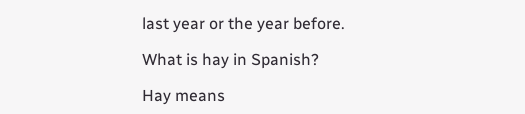last year or the year before.

What is hay in Spanish?

Hay means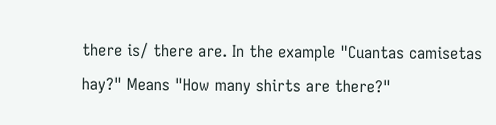there is/ there are. In the example "Cuantas camisetas hay?" Means "How many shirts are there?"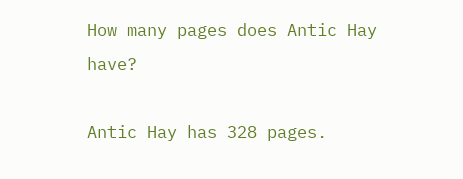How many pages does Antic Hay have?

Antic Hay has 328 pages.